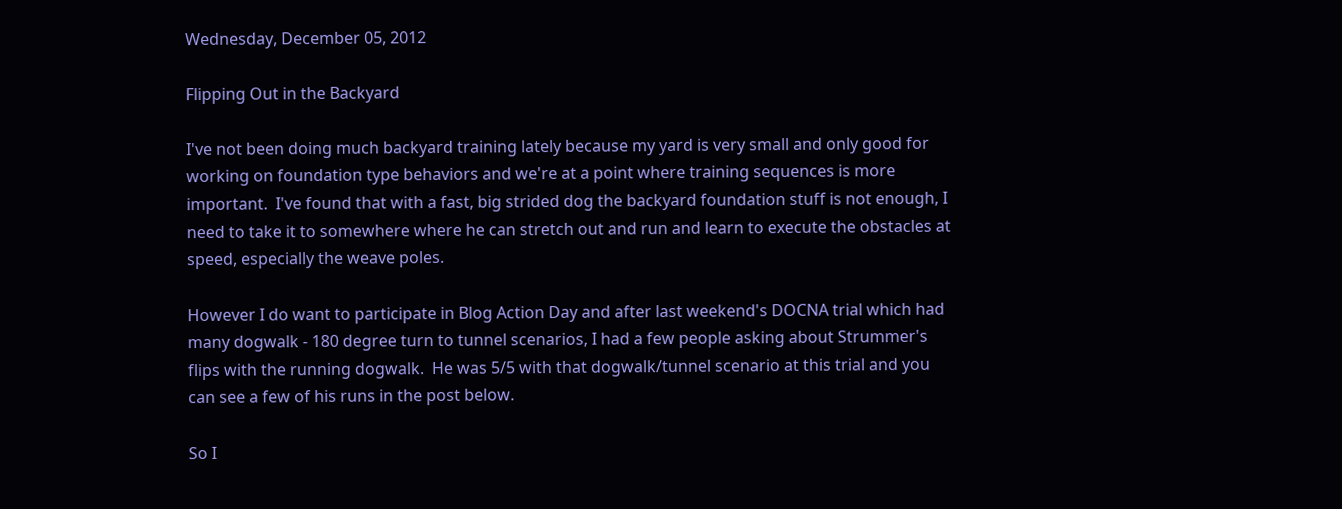Wednesday, December 05, 2012

Flipping Out in the Backyard

I've not been doing much backyard training lately because my yard is very small and only good for working on foundation type behaviors and we're at a point where training sequences is more important.  I've found that with a fast, big strided dog the backyard foundation stuff is not enough, I need to take it to somewhere where he can stretch out and run and learn to execute the obstacles at speed, especially the weave poles.

However I do want to participate in Blog Action Day and after last weekend's DOCNA trial which had many dogwalk - 180 degree turn to tunnel scenarios, I had a few people asking about Strummer's flips with the running dogwalk.  He was 5/5 with that dogwalk/tunnel scenario at this trial and you can see a few of his runs in the post below.

So I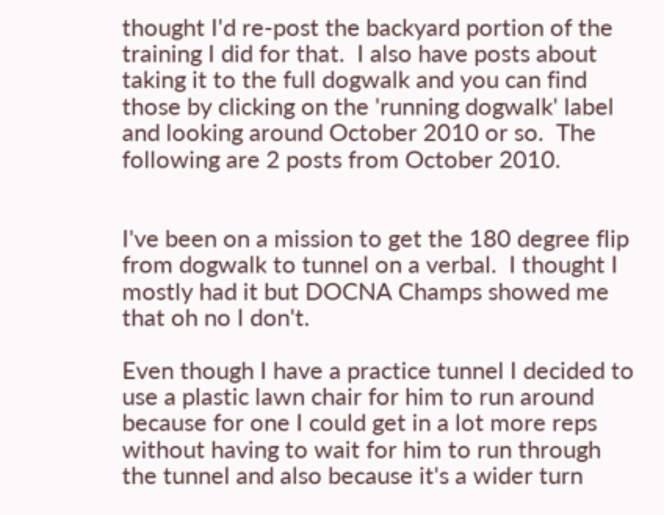thought I'd re-post the backyard portion of the training I did for that.  I also have posts about taking it to the full dogwalk and you can find those by clicking on the 'running dogwalk' label and looking around October 2010 or so.  The following are 2 posts from October 2010.


I've been on a mission to get the 180 degree flip from dogwalk to tunnel on a verbal.  I thought I mostly had it but DOCNA Champs showed me that oh no I don't.

Even though I have a practice tunnel I decided to use a plastic lawn chair for him to run around because for one I could get in a lot more reps without having to wait for him to run through the tunnel and also because it's a wider turn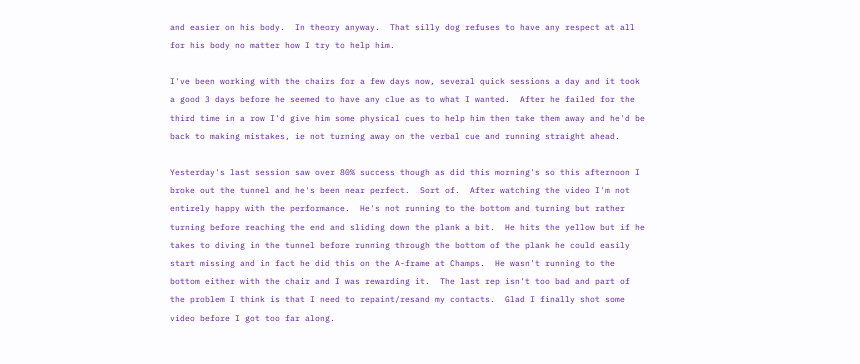and easier on his body.  In theory anyway.  That silly dog refuses to have any respect at all for his body no matter how I try to help him.

I've been working with the chairs for a few days now, several quick sessions a day and it took a good 3 days before he seemed to have any clue as to what I wanted.  After he failed for the third time in a row I'd give him some physical cues to help him then take them away and he'd be back to making mistakes, ie not turning away on the verbal cue and running straight ahead.

Yesterday's last session saw over 80% success though as did this morning's so this afternoon I broke out the tunnel and he's been near perfect.  Sort of.  After watching the video I'm not entirely happy with the performance.  He's not running to the bottom and turning but rather turning before reaching the end and sliding down the plank a bit.  He hits the yellow but if he takes to diving in the tunnel before running through the bottom of the plank he could easily start missing and in fact he did this on the A-frame at Champs.  He wasn't running to the bottom either with the chair and I was rewarding it.  The last rep isn't too bad and part of the problem I think is that I need to repaint/resand my contacts.  Glad I finally shot some video before I got too far along.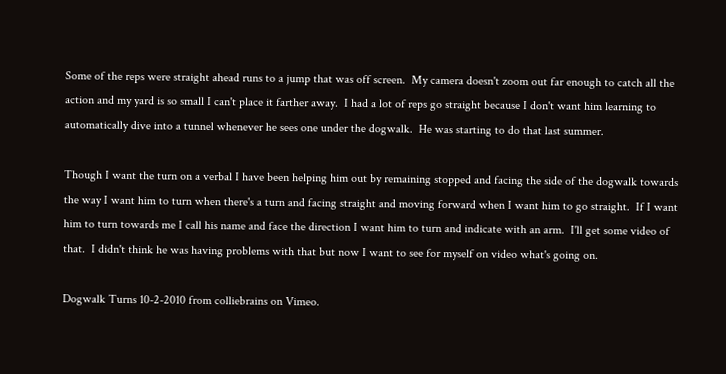Some of the reps were straight ahead runs to a jump that was off screen.  My camera doesn't zoom out far enough to catch all the action and my yard is so small I can't place it farther away.  I had a lot of reps go straight because I don't want him learning to automatically dive into a tunnel whenever he sees one under the dogwalk.  He was starting to do that last summer.

Though I want the turn on a verbal I have been helping him out by remaining stopped and facing the side of the dogwalk towards the way I want him to turn when there's a turn and facing straight and moving forward when I want him to go straight.  If I want him to turn towards me I call his name and face the direction I want him to turn and indicate with an arm.  I'll get some video of that.  I didn't think he was having problems with that but now I want to see for myself on video what's going on.

Dogwalk Turns 10-2-2010 from colliebrains on Vimeo.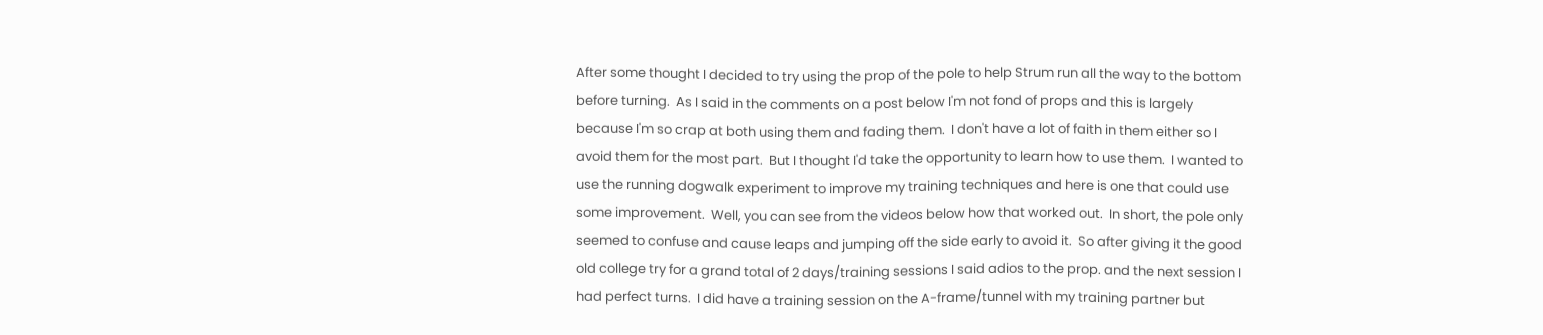After some thought I decided to try using the prop of the pole to help Strum run all the way to the bottom before turning.  As I said in the comments on a post below I'm not fond of props and this is largely because I'm so crap at both using them and fading them.  I don't have a lot of faith in them either so I avoid them for the most part.  But I thought I'd take the opportunity to learn how to use them.  I wanted to use the running dogwalk experiment to improve my training techniques and here is one that could use some improvement.  Well, you can see from the videos below how that worked out.  In short, the pole only seemed to confuse and cause leaps and jumping off the side early to avoid it.  So after giving it the good old college try for a grand total of 2 days/training sessions I said adios to the prop. and the next session I had perfect turns.  I did have a training session on the A-frame/tunnel with my training partner but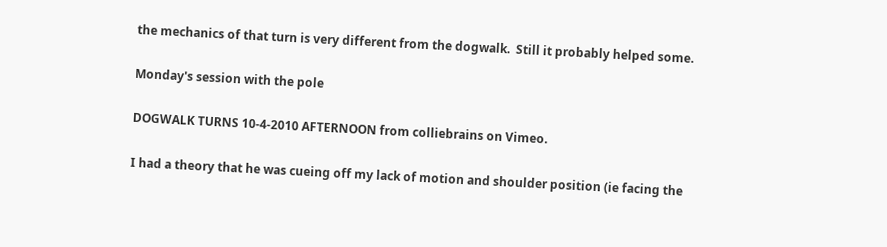the mechanics of that turn is very different from the dogwalk.  Still it probably helped some.

Monday's session with the pole

DOGWALK TURNS 10-4-2010 AFTERNOON from colliebrains on Vimeo.

I had a theory that he was cueing off my lack of motion and shoulder position (ie facing the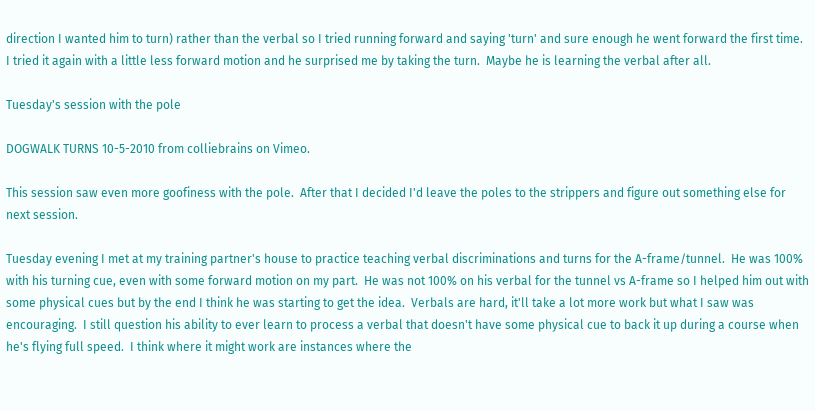direction I wanted him to turn) rather than the verbal so I tried running forward and saying 'turn' and sure enough he went forward the first time.  I tried it again with a little less forward motion and he surprised me by taking the turn.  Maybe he is learning the verbal after all.

Tuesday's session with the pole

DOGWALK TURNS 10-5-2010 from colliebrains on Vimeo.

This session saw even more goofiness with the pole.  After that I decided I'd leave the poles to the strippers and figure out something else for next session.

Tuesday evening I met at my training partner's house to practice teaching verbal discriminations and turns for the A-frame/tunnel.  He was 100% with his turning cue, even with some forward motion on my part.  He was not 100% on his verbal for the tunnel vs A-frame so I helped him out with some physical cues but by the end I think he was starting to get the idea.  Verbals are hard, it'll take a lot more work but what I saw was encouraging.  I still question his ability to ever learn to process a verbal that doesn't have some physical cue to back it up during a course when he's flying full speed.  I think where it might work are instances where the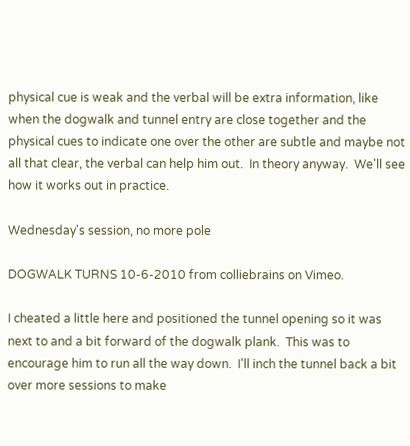physical cue is weak and the verbal will be extra information, like when the dogwalk and tunnel entry are close together and the physical cues to indicate one over the other are subtle and maybe not all that clear, the verbal can help him out.  In theory anyway.  We'll see how it works out in practice.

Wednesday's session, no more pole

DOGWALK TURNS 10-6-2010 from colliebrains on Vimeo.

I cheated a little here and positioned the tunnel opening so it was next to and a bit forward of the dogwalk plank.  This was to encourage him to run all the way down.  I'll inch the tunnel back a bit over more sessions to make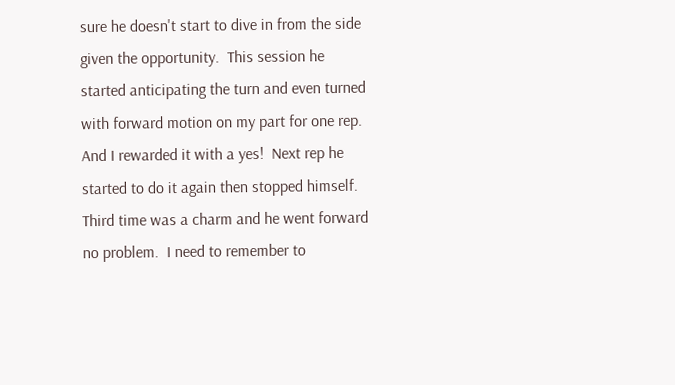sure he doesn't start to dive in from the side given the opportunity.  This session he started anticipating the turn and even turned with forward motion on my part for one rep.  And I rewarded it with a yes!  Next rep he started to do it again then stopped himself.  Third time was a charm and he went forward no problem.  I need to remember to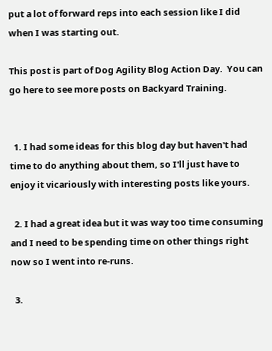put a lot of forward reps into each session like I did when I was starting out.

This post is part of Dog Agility Blog Action Day.  You can go here to see more posts on Backyard Training.


  1. I had some ideas for this blog day but haven't had time to do anything about them, so I'll just have to enjoy it vicariously with interesting posts like yours.

  2. I had a great idea but it was way too time consuming and I need to be spending time on other things right now so I went into re-runs.

  3.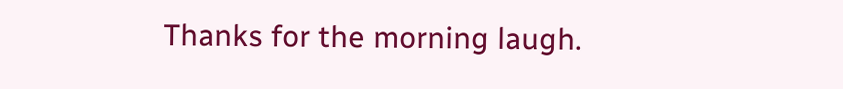Thanks for the morning laugh.